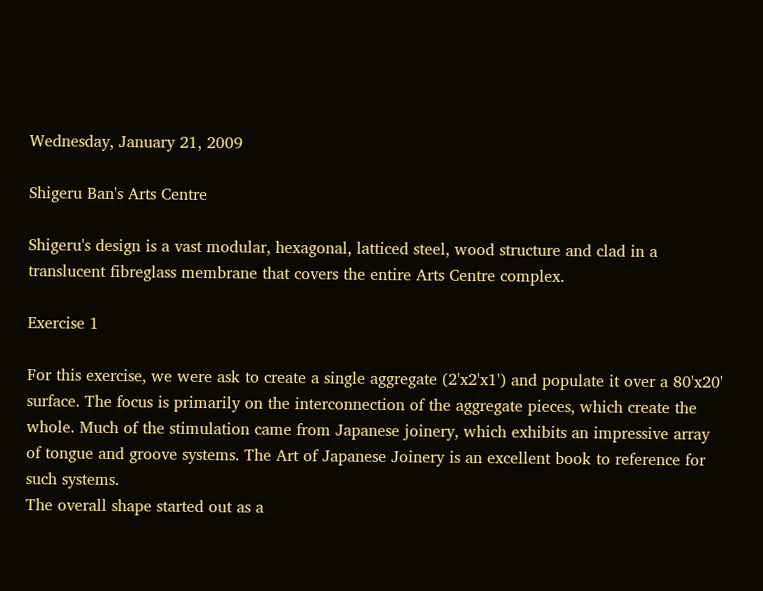Wednesday, January 21, 2009

Shigeru Ban's Arts Centre

Shigeru's design is a vast modular, hexagonal, latticed steel, wood structure and clad in a translucent fibreglass membrane that covers the entire Arts Centre complex.

Exercise 1

For this exercise, we were ask to create a single aggregate (2'x2'x1') and populate it over a 80'x20' surface. The focus is primarily on the interconnection of the aggregate pieces, which create the whole. Much of the stimulation came from Japanese joinery, which exhibits an impressive array of tongue and groove systems. The Art of Japanese Joinery is an excellent book to reference for such systems.
The overall shape started out as a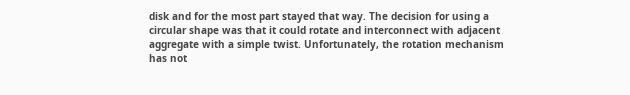disk and for the most part stayed that way. The decision for using a circular shape was that it could rotate and interconnect with adjacent aggregate with a simple twist. Unfortunately, the rotation mechanism has not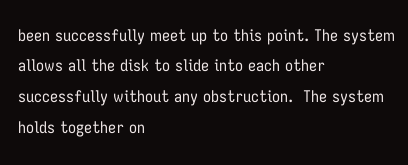been successfully meet up to this point. The system allows all the disk to slide into each other successfully without any obstruction.  The system holds together on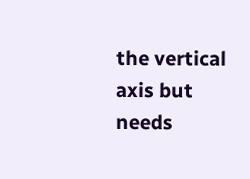the vertical axis but needs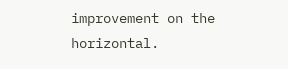improvement on the horizontal.